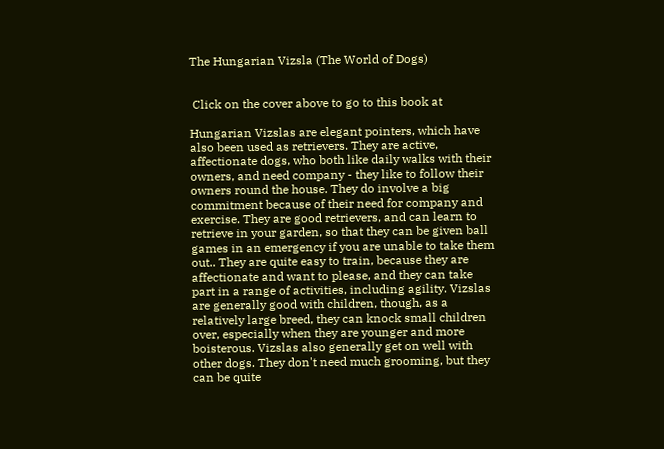The Hungarian Vizsla (The World of Dogs)


 Click on the cover above to go to this book at

Hungarian Vizslas are elegant pointers, which have also been used as retrievers. They are active, affectionate dogs, who both like daily walks with their owners, and need company - they like to follow their owners round the house. They do involve a big commitment because of their need for company and exercise. They are good retrievers, and can learn to retrieve in your garden, so that they can be given ball games in an emergency if you are unable to take them out.. They are quite easy to train, because they are affectionate and want to please, and they can take part in a range of activities, including agility. Vizslas are generally good with children, though, as a relatively large breed, they can knock small children over, especially when they are younger and more boisterous. Vizslas also generally get on well with other dogs. They don't need much grooming, but they can be quite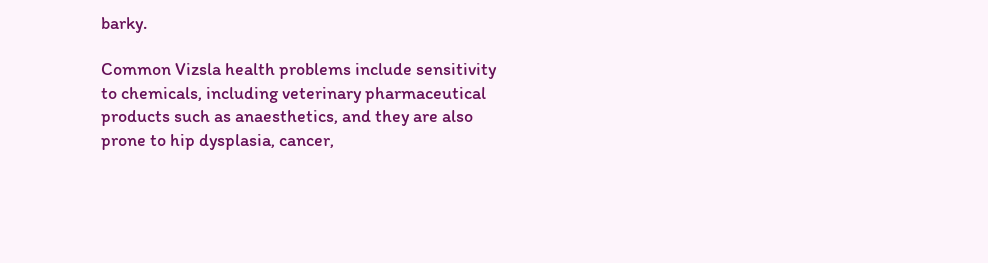barky.

Common Vizsla health problems include sensitivity to chemicals, including veterinary pharmaceutical products such as anaesthetics, and they are also prone to hip dysplasia, cancer,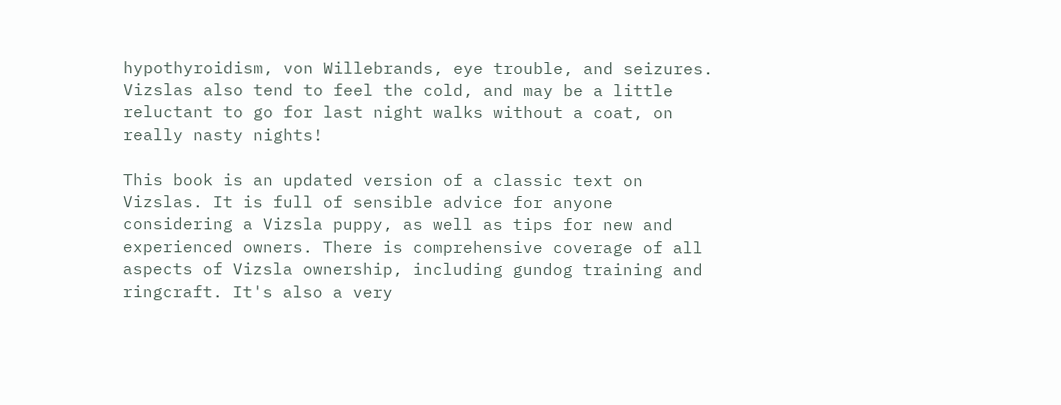hypothyroidism, von Willebrands, eye trouble, and seizures. Vizslas also tend to feel the cold, and may be a little reluctant to go for last night walks without a coat, on really nasty nights!

This book is an updated version of a classic text on Vizslas. It is full of sensible advice for anyone considering a Vizsla puppy, as well as tips for new and experienced owners. There is comprehensive coverage of all aspects of Vizsla ownership, including gundog training and ringcraft. It's also a very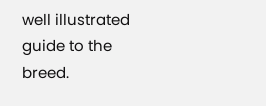well illustrated guide to the breed.